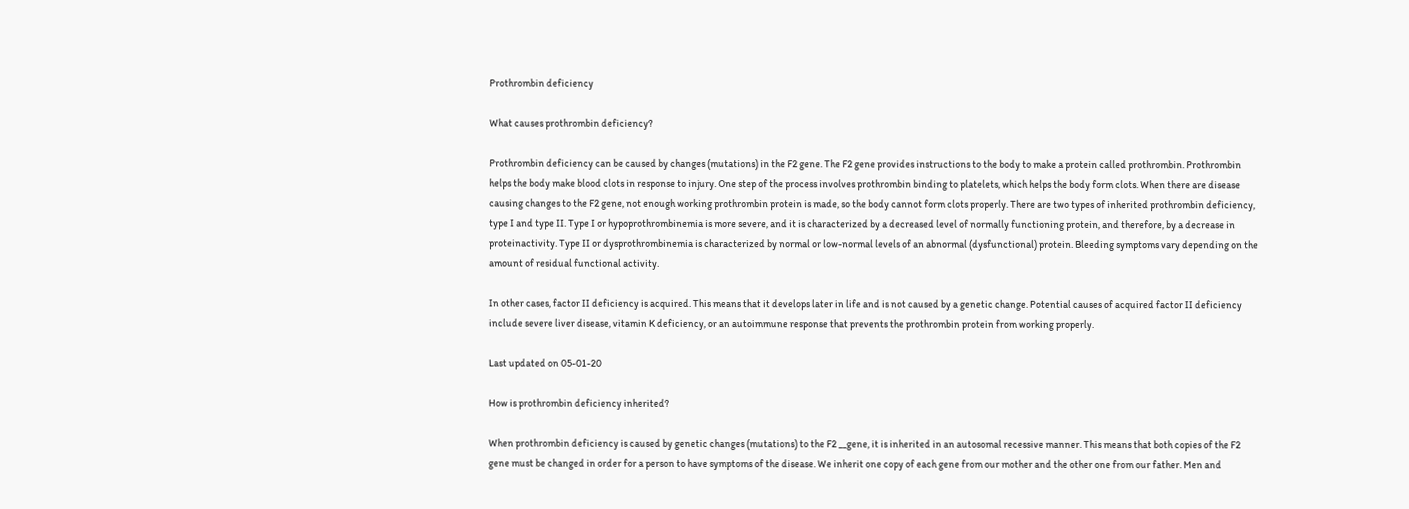Prothrombin deficiency

What causes prothrombin deficiency?

Prothrombin deficiency can be caused by changes (mutations) in the F2 gene. The F2 gene provides instructions to the body to make a protein called prothrombin. Prothrombin helps the body make blood clots in response to injury. One step of the process involves prothrombin binding to platelets, which helps the body form clots. When there are disease causing changes to the F2 gene, not enough working prothrombin protein is made, so the body cannot form clots properly. There are two types of inherited prothrombin deficiency, type I and type II. Type I or hypoprothrombinemia is more severe, and it is characterized by a decreased level of normally functioning protein, and therefore, by a decrease in proteinactivity. Type II or dysprothrombinemia is characterized by normal or low-normal levels of an abnormal (dysfunctional) protein. Bleeding symptoms vary depending on the amount of residual functional activity.

In other cases, factor II deficiency is acquired. This means that it develops later in life and is not caused by a genetic change. Potential causes of acquired factor II deficiency include severe liver disease, vitamin K deficiency, or an autoimmune response that prevents the prothrombin protein from working properly.

Last updated on 05-01-20

How is prothrombin deficiency inherited?

When prothrombin deficiency is caused by genetic changes (mutations) to the F2 __gene, it is inherited in an autosomal recessive manner. This means that both copies of the F2 gene must be changed in order for a person to have symptoms of the disease. We inherit one copy of each gene from our mother and the other one from our father. Men and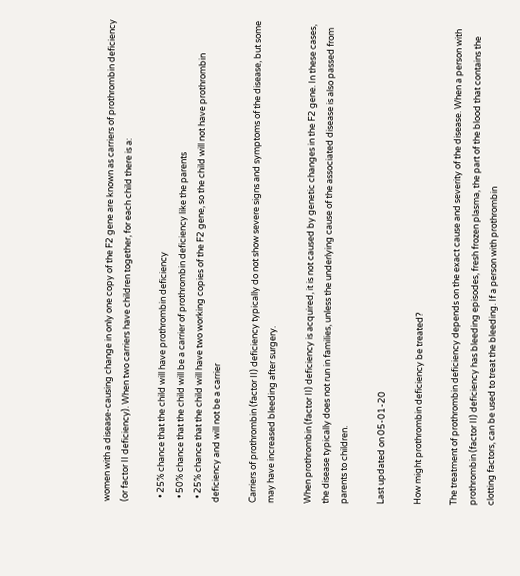women with a disease-causing change in only one copy of the F2 gene are known as carriers of prothrombin deficiency (or factor II deficiency). When two carriers have children together, for each child there is a:

  • 25% chance that the child will have prothrombin deficiency
  • 50% chance that the child will be a carrier of prothrombin deficiency like the parents
  • 25% chance that the child will have two working copies of the F2 gene, so the child will not have prothrombin deficiency and will not be a carrier

Carriers of prothrombin (factor II) deficiency typically do not show severe signs and symptoms of the disease, but some may have increased bleeding after surgery.

When prothrombin (factor II) deficiency is acquired, it is not caused by genetic changes in the F2 gene. In these cases, the disease typically does not run in families, unless the underlying cause of the associated disease is also passed from parents to children.

Last updated on 05-01-20

How might prothrombin deficiency be treated?

The treatment of prothrombin deficiency depends on the exact cause and severity of the disease. When a person with prothrombin (factor II) deficiency has bleeding episodes, fresh frozen plasma, the part of the blood that contains the clotting factors, can be used to treat the bleeding. If a person with prothrombin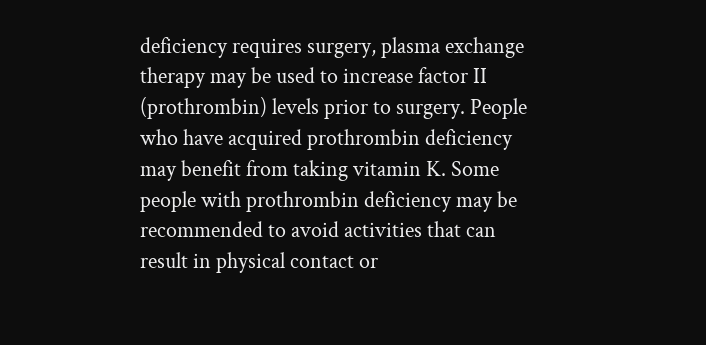deficiency requires surgery, plasma exchange therapy may be used to increase factor II (prothrombin) levels prior to surgery. People who have acquired prothrombin deficiency may benefit from taking vitamin K. Some people with prothrombin deficiency may be recommended to avoid activities that can result in physical contact or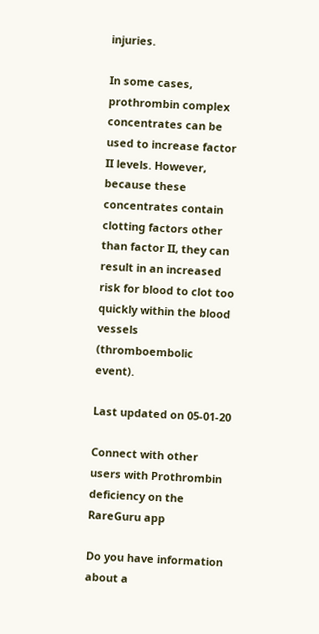injuries.

In some cases, prothrombin complex concentrates can be used to increase factor II levels. However, because these concentrates contain clotting factors other than factor II, they can result in an increased risk for blood to clot too quickly within the blood vessels (thromboembolic event).

Last updated on 05-01-20

Connect with other users with Prothrombin deficiency on the RareGuru app

Do you have information about a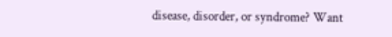disease, disorder, or syndrome? Want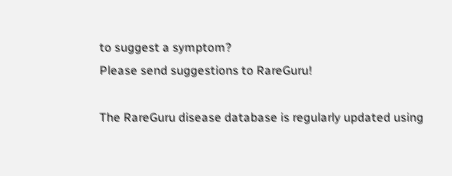to suggest a symptom?
Please send suggestions to RareGuru!

The RareGuru disease database is regularly updated using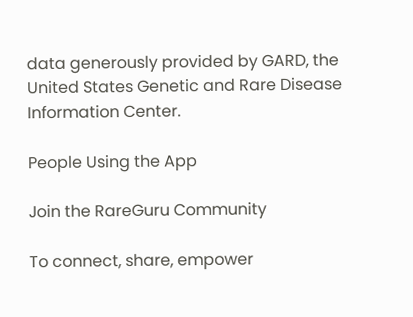data generously provided by GARD, the United States Genetic and Rare Disease Information Center.

People Using the App

Join the RareGuru Community

To connect, share, empower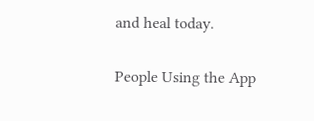and heal today.

People Using the App